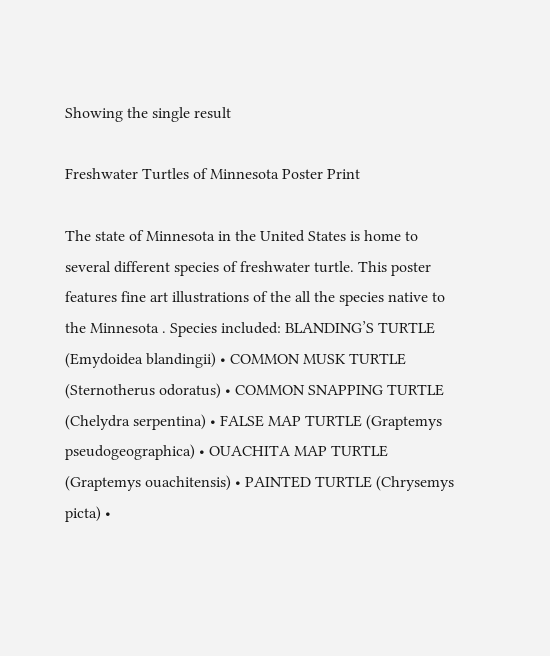Showing the single result

Freshwater Turtles of Minnesota Poster Print

The state of Minnesota in the United States is home to several different species of freshwater turtle. This poster features fine art illustrations of the all the species native to the Minnesota . Species included: BLANDING’S TURTLE (Emydoidea blandingii) • COMMON MUSK TURTLE (Sternotherus odoratus) • COMMON SNAPPING TURTLE (Chelydra serpentina) • FALSE MAP TURTLE (Graptemys pseudogeographica) • OUACHITA MAP TURTLE (Graptemys ouachitensis) • PAINTED TURTLE (Chrysemys picta) •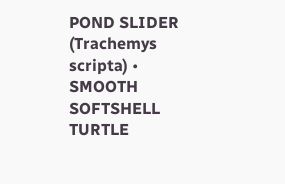POND SLIDER (Trachemys scripta) • SMOOTH SOFTSHELL TURTLE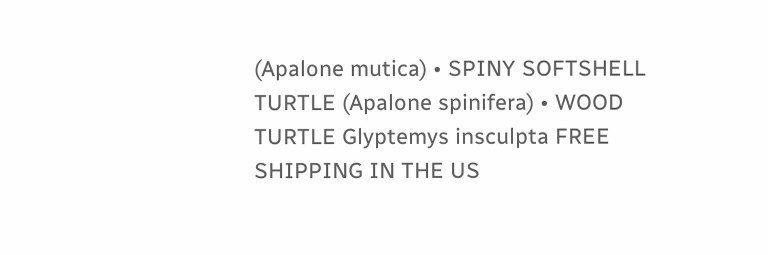(Apalone mutica) • SPINY SOFTSHELL TURTLE (Apalone spinifera) • WOOD TURTLE Glyptemys insculpta FREE SHIPPING IN THE US